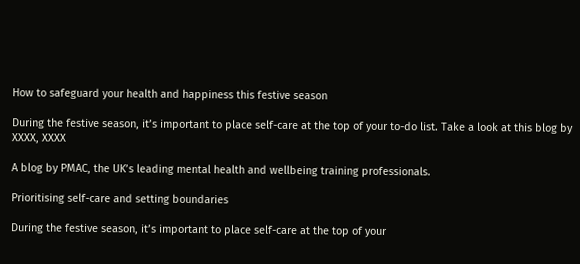How to safeguard your health and happiness this festive season

During the festive season, it’s important to place self-care at the top of your to-do list. Take a look at this blog by XXXX, XXXX

A blog by PMAC, the UK’s leading mental health and wellbeing training professionals.

Prioritising self-care and setting boundaries

During the festive season, it’s important to place self-care at the top of your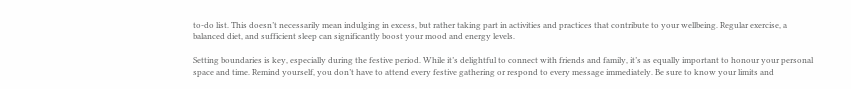to-do list. This doesn’t necessarily mean indulging in excess, but rather taking part in activities and practices that contribute to your wellbeing. Regular exercise, a balanced diet, and sufficient sleep can significantly boost your mood and energy levels.

Setting boundaries is key, especially during the festive period. While it’s delightful to connect with friends and family, it’s as equally important to honour your personal space and time. Remind yourself, you don’t have to attend every festive gathering or respond to every message immediately. Be sure to know your limits and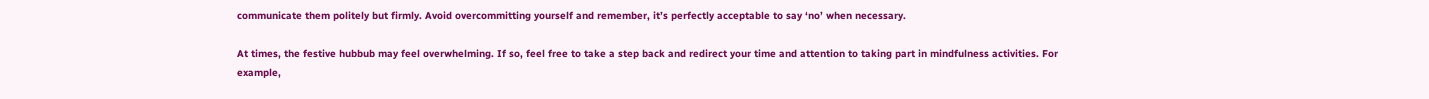communicate them politely but firmly. Avoid overcommitting yourself and remember, it’s perfectly acceptable to say ‘no’ when necessary.

At times, the festive hubbub may feel overwhelming. If so, feel free to take a step back and redirect your time and attention to taking part in mindfulness activities. For example,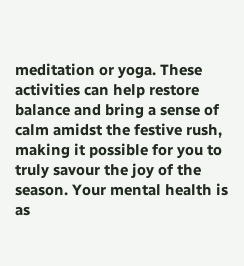meditation or yoga. These activities can help restore balance and bring a sense of calm amidst the festive rush, making it possible for you to truly savour the joy of the season. Your mental health is as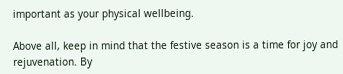important as your physical wellbeing.

Above all, keep in mind that the festive season is a time for joy and rejuvenation. By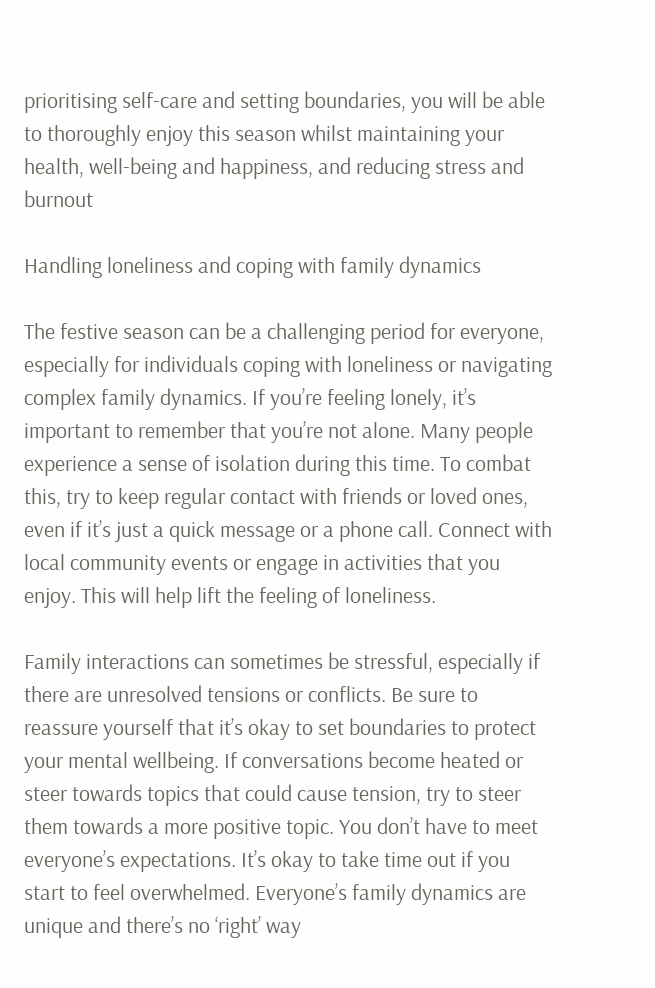prioritising self-care and setting boundaries, you will be able to thoroughly enjoy this season whilst maintaining your health, well-being and happiness, and reducing stress and burnout

Handling loneliness and coping with family dynamics

The festive season can be a challenging period for everyone, especially for individuals coping with loneliness or navigating complex family dynamics. If you’re feeling lonely, it’s important to remember that you’re not alone. Many people experience a sense of isolation during this time. To combat this, try to keep regular contact with friends or loved ones, even if it’s just a quick message or a phone call. Connect with local community events or engage in activities that you enjoy. This will help lift the feeling of loneliness.

Family interactions can sometimes be stressful, especially if there are unresolved tensions or conflicts. Be sure to reassure yourself that it’s okay to set boundaries to protect your mental wellbeing. If conversations become heated or steer towards topics that could cause tension, try to steer them towards a more positive topic. You don’t have to meet everyone’s expectations. It’s okay to take time out if you start to feel overwhelmed. Everyone’s family dynamics are unique and there’s no ‘right’ way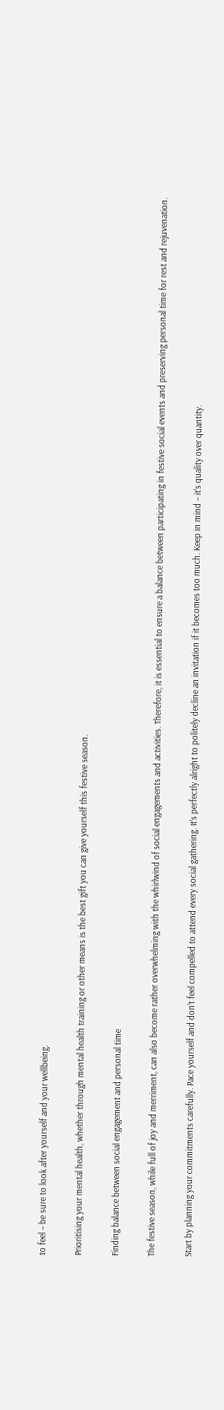to feel – be sure to look after yourself and your wellbeing.

Prioritising your mental health, whether through mental health training or other means is the best gift you can give yourself this festive season.

Finding balance between social engagement and personal time

The festive season, while full of joy and merriment, can also become rather overwhelming with the whirlwind of social engagements and activities. Therefore, it is essential to ensure a balance between participating in festive social events and preserving personal time for rest and rejuvenation.

Start by planning your commitments carefully. Pace yourself and don’t feel compelled to attend every social gathering. It’s perfectly alright to politely decline an invitation if it becomes too much. Keep in mind – it’s quality over quantity.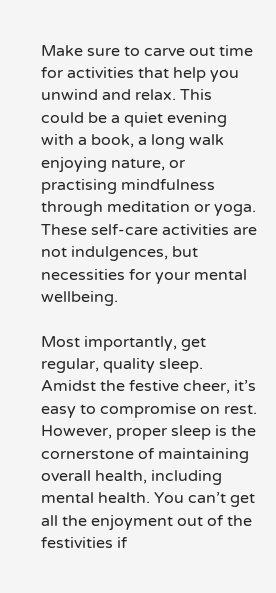Make sure to carve out time for activities that help you unwind and relax. This could be a quiet evening with a book, a long walk enjoying nature, or practising mindfulness through meditation or yoga. These self-care activities are not indulgences, but necessities for your mental wellbeing.

Most importantly, get regular, quality sleep. Amidst the festive cheer, it’s easy to compromise on rest. However, proper sleep is the cornerstone of maintaining overall health, including mental health. You can’t get all the enjoyment out of the festivities if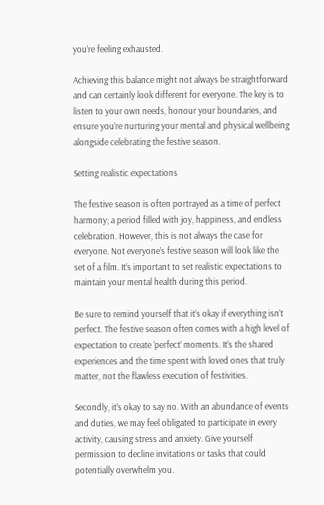you’re feeling exhausted.

Achieving this balance might not always be straightforward and can certainly look different for everyone. The key is to listen to your own needs, honour your boundaries, and ensure you’re nurturing your mental and physical wellbeing alongside celebrating the festive season.

Setting realistic expectations

The festive season is often portrayed as a time of perfect harmony; a period filled with joy, happiness, and endless celebration. However, this is not always the case for everyone. Not everyone’s festive season will look like the set of a film. It’s important to set realistic expectations to maintain your mental health during this period.

Be sure to remind yourself that it’s okay if everything isn’t perfect. The festive season often comes with a high level of expectation to create ‘perfect’ moments. It’s the shared experiences and the time spent with loved ones that truly matter, not the flawless execution of festivities.

Secondly, it’s okay to say no. With an abundance of events and duties, we may feel obligated to participate in every activity, causing stress and anxiety. Give yourself permission to decline invitations or tasks that could potentially overwhelm you.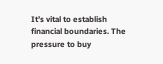It’s vital to establish financial boundaries. The pressure to buy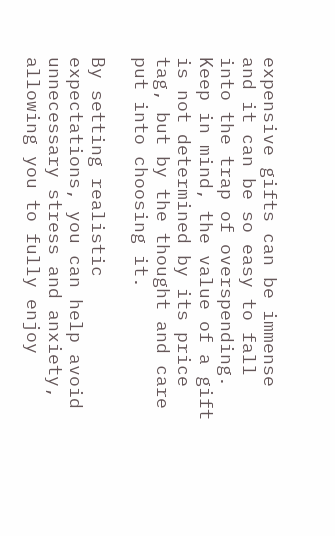expensive gifts can be immense and it can be so easy to fall into the trap of overspending. Keep in mind, the value of a gift is not determined by its price tag, but by the thought and care put into choosing it.

By setting realistic expectations, you can help avoid unnecessary stress and anxiety, allowing you to fully enjoy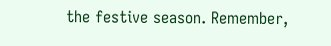the festive season. Remember,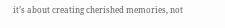it’s about creating cherished memories, not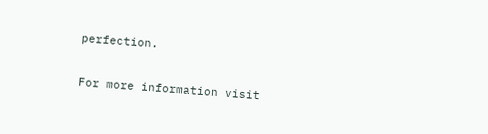perfection.

For more information visit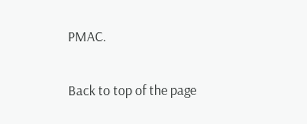PMAC.

Back to top of the page